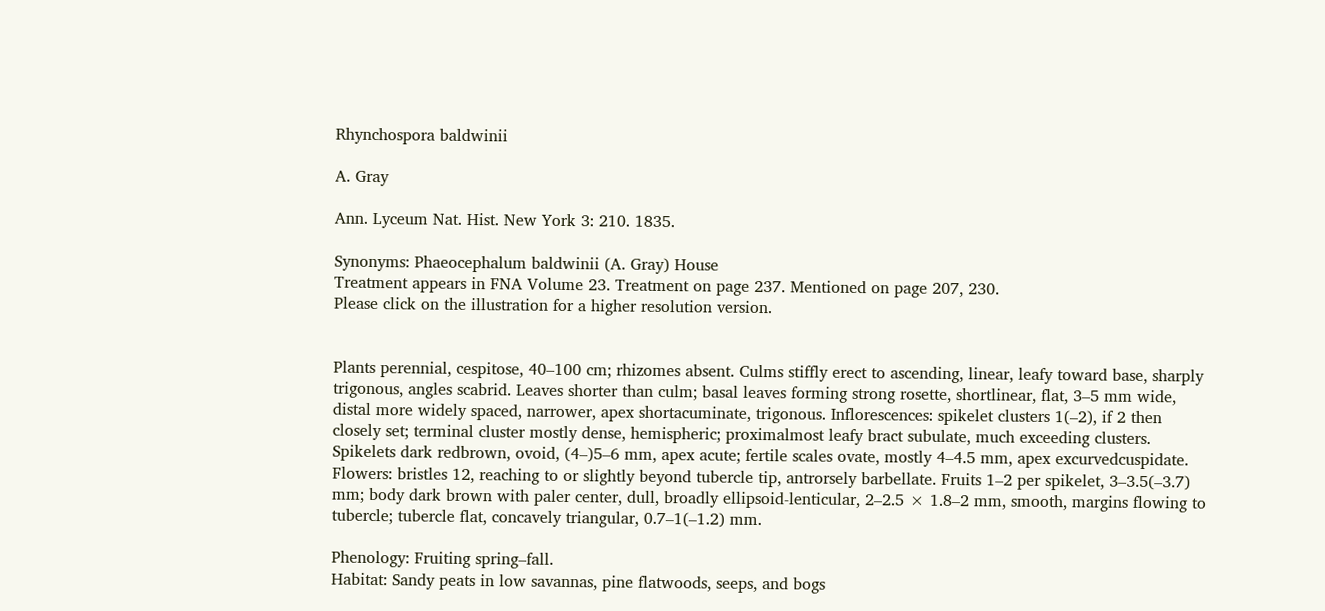Rhynchospora baldwinii

A. Gray

Ann. Lyceum Nat. Hist. New York 3: 210. 1835.

Synonyms: Phaeocephalum baldwinii (A. Gray) House
Treatment appears in FNA Volume 23. Treatment on page 237. Mentioned on page 207, 230.
Please click on the illustration for a higher resolution version.


Plants perennial, cespitose, 40–100 cm; rhizomes absent. Culms stiffly erect to ascending, linear, leafy toward base, sharply trigonous, angles scabrid. Leaves shorter than culm; basal leaves forming strong rosette, shortlinear, flat, 3–5 mm wide, distal more widely spaced, narrower, apex shortacuminate, trigonous. Inflorescences: spikelet clusters 1(–2), if 2 then closely set; terminal cluster mostly dense, hemispheric; proximalmost leafy bract subulate, much exceeding clusters. Spikelets dark redbrown, ovoid, (4–)5–6 mm, apex acute; fertile scales ovate, mostly 4–4.5 mm, apex excurvedcuspidate. Flowers: bristles 12, reaching to or slightly beyond tubercle tip, antrorsely barbellate. Fruits 1–2 per spikelet, 3–3.5(–3.7) mm; body dark brown with paler center, dull, broadly ellipsoid-lenticular, 2–2.5 × 1.8–2 mm, smooth, margins flowing to tubercle; tubercle flat, concavely triangular, 0.7–1(–1.2) mm.

Phenology: Fruiting spring–fall.
Habitat: Sandy peats in low savannas, pine flatwoods, seeps, and bogs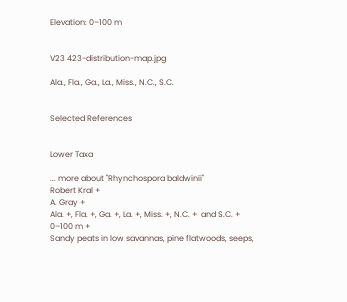Elevation: 0–100 m


V23 423-distribution-map.jpg

Ala., Fla., Ga., La., Miss., N.C., S.C.


Selected References


Lower Taxa

... more about "Rhynchospora baldwinii"
Robert Kral +
A. Gray +
Ala. +, Fla. +, Ga. +, La. +, Miss. +, N.C. +  and S.C. +
0–100 m +
Sandy peats in low savannas, pine flatwoods, seeps,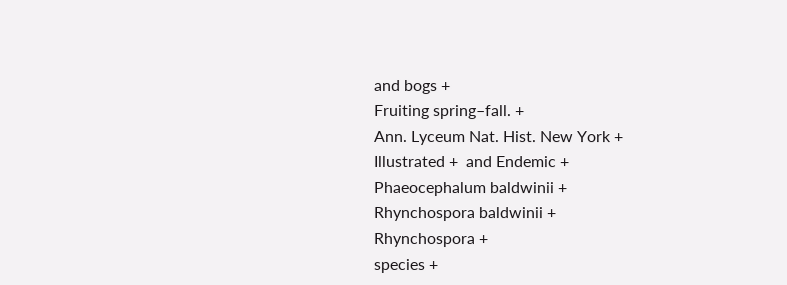and bogs +
Fruiting spring–fall. +
Ann. Lyceum Nat. Hist. New York +
Illustrated +  and Endemic +
Phaeocephalum baldwinii +
Rhynchospora baldwinii +
Rhynchospora +
species +